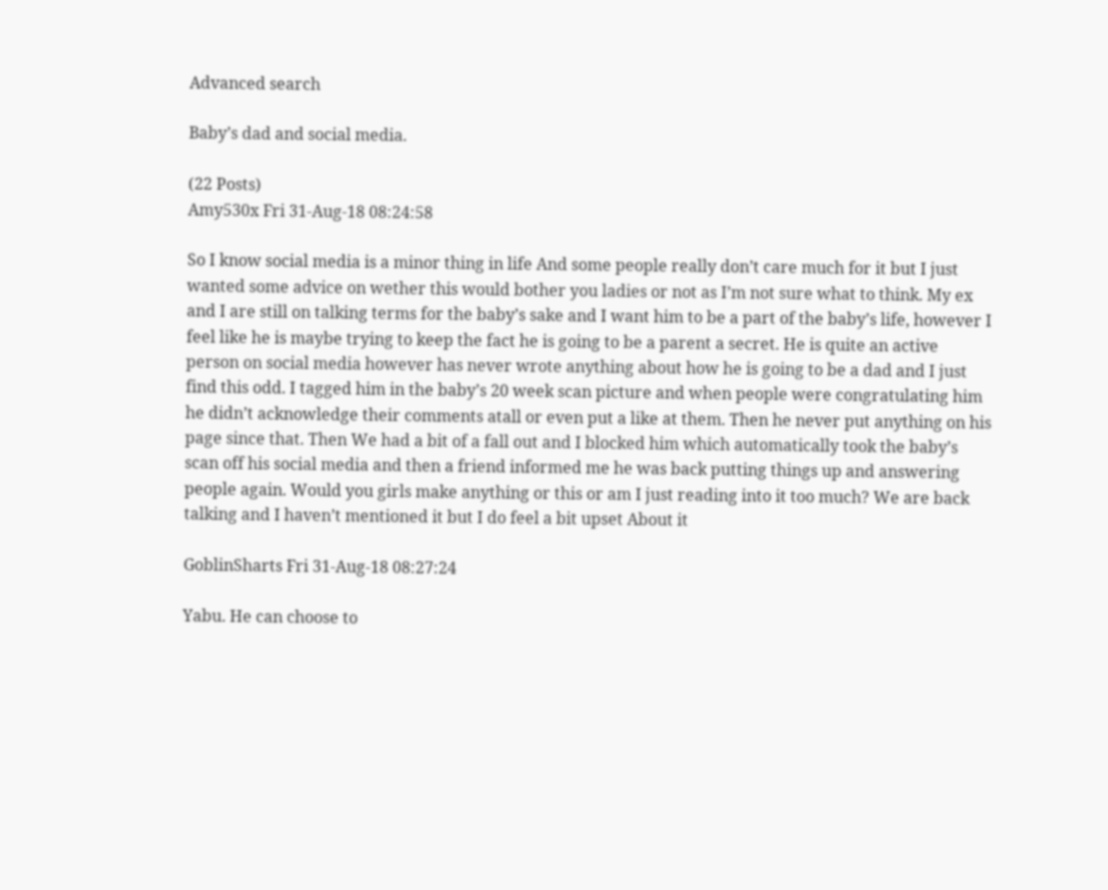Advanced search

Baby’s dad and social media.

(22 Posts)
Amy530x Fri 31-Aug-18 08:24:58

So I know social media is a minor thing in life And some people really don’t care much for it but I just wanted some advice on wether this would bother you ladies or not as I’m not sure what to think. My ex and I are still on talking terms for the baby’s sake and I want him to be a part of the baby’s life, however I feel like he is maybe trying to keep the fact he is going to be a parent a secret. He is quite an active person on social media however has never wrote anything about how he is going to be a dad and I just find this odd. I tagged him in the baby’s 20 week scan picture and when people were congratulating him he didn’t acknowledge their comments atall or even put a like at them. Then he never put anything on his page since that. Then We had a bit of a fall out and I blocked him which automatically took the baby’s scan off his social media and then a friend informed me he was back putting things up and answering people again. Would you girls make anything or this or am I just reading into it too much? We are back talking and I haven’t mentioned it but I do feel a bit upset About it

GoblinSharts Fri 31-Aug-18 08:27:24

Yabu. He can choose to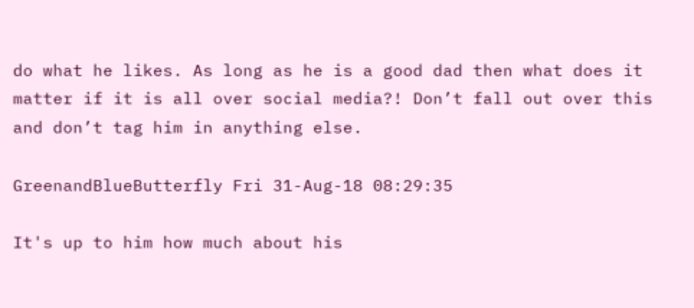do what he likes. As long as he is a good dad then what does it matter if it is all over social media?! Don’t fall out over this and don’t tag him in anything else.

GreenandBlueButterfly Fri 31-Aug-18 08:29:35

It's up to him how much about his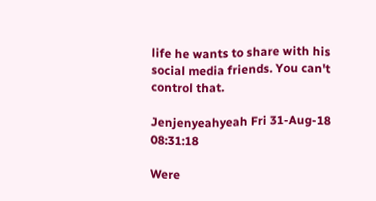life he wants to share with his social media friends. You can't control that.

Jenjenyeahyeah Fri 31-Aug-18 08:31:18

Were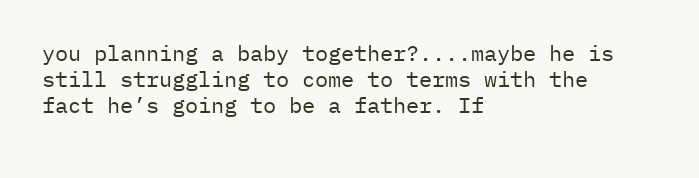you planning a baby together?....maybe he is still struggling to come to terms with the fact he’s going to be a father. If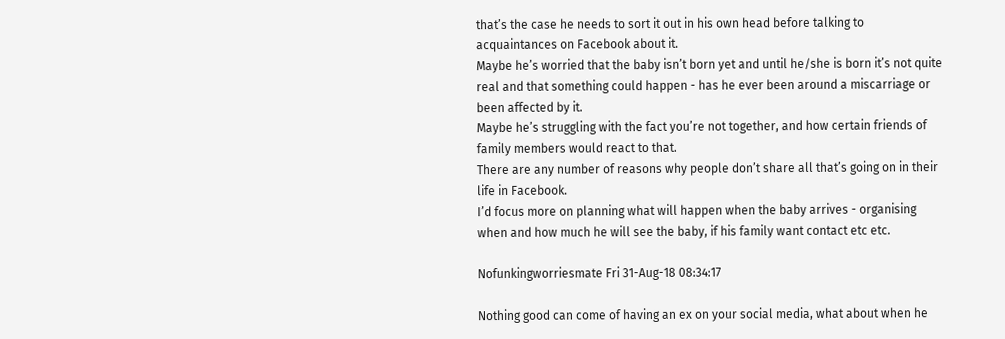that’s the case he needs to sort it out in his own head before talking to acquaintances on Facebook about it.
Maybe he’s worried that the baby isn’t born yet and until he/she is born it’s not quite real and that something could happen - has he ever been around a miscarriage or been affected by it.
Maybe he’s struggling with the fact you’re not together, and how certain friends of family members would react to that.
There are any number of reasons why people don’t share all that’s going on in their life in Facebook.
I’d focus more on planning what will happen when the baby arrives - organising when and how much he will see the baby, if his family want contact etc etc.

Nofunkingworriesmate Fri 31-Aug-18 08:34:17

Nothing good can come of having an ex on your social media, what about when he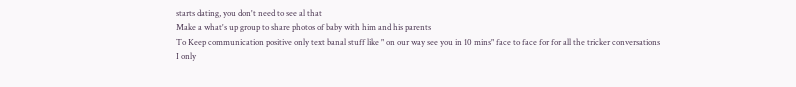starts dating, you don't need to see al that
Make a what's up group to share photos of baby with him and his parents
To Keep communication positive only text banal stuff like " on our way see you in 10 mins" face to face for for all the tricker conversations
I only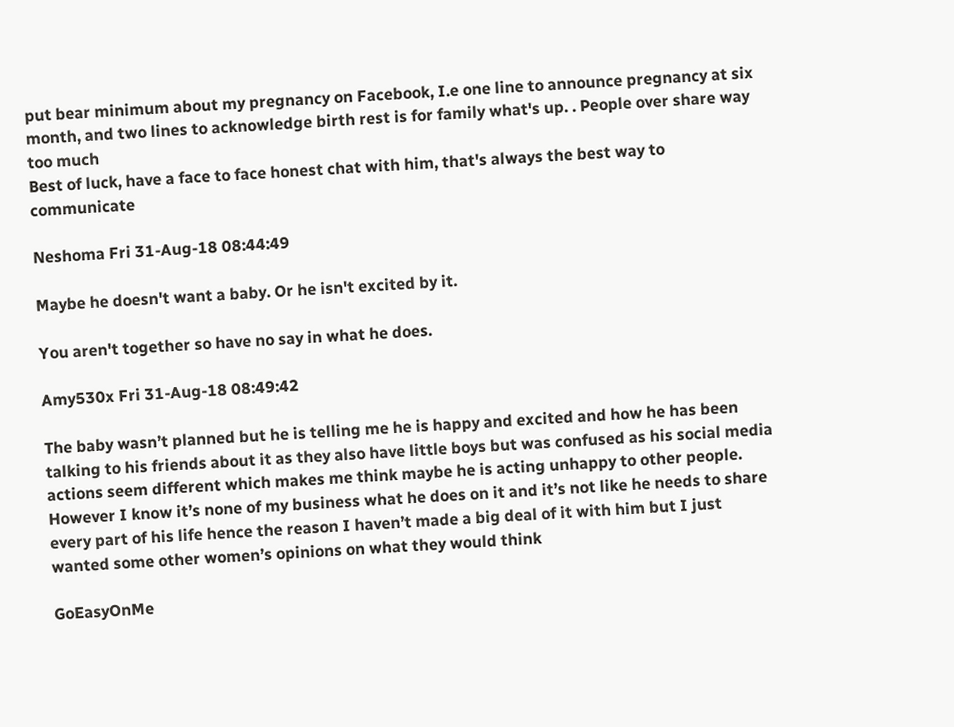put bear minimum about my pregnancy on Facebook, I.e one line to announce pregnancy at six month, and two lines to acknowledge birth rest is for family what's up. . People over share way too much
Best of luck, have a face to face honest chat with him, that's always the best way to communicate

Neshoma Fri 31-Aug-18 08:44:49

Maybe he doesn't want a baby. Or he isn't excited by it.

You aren't together so have no say in what he does.

Amy530x Fri 31-Aug-18 08:49:42

The baby wasn’t planned but he is telling me he is happy and excited and how he has been talking to his friends about it as they also have little boys but was confused as his social media actions seem different which makes me think maybe he is acting unhappy to other people. However I know it’s none of my business what he does on it and it’s not like he needs to share every part of his life hence the reason I haven’t made a big deal of it with him but I just wanted some other women’s opinions on what they would think

GoEasyOnMe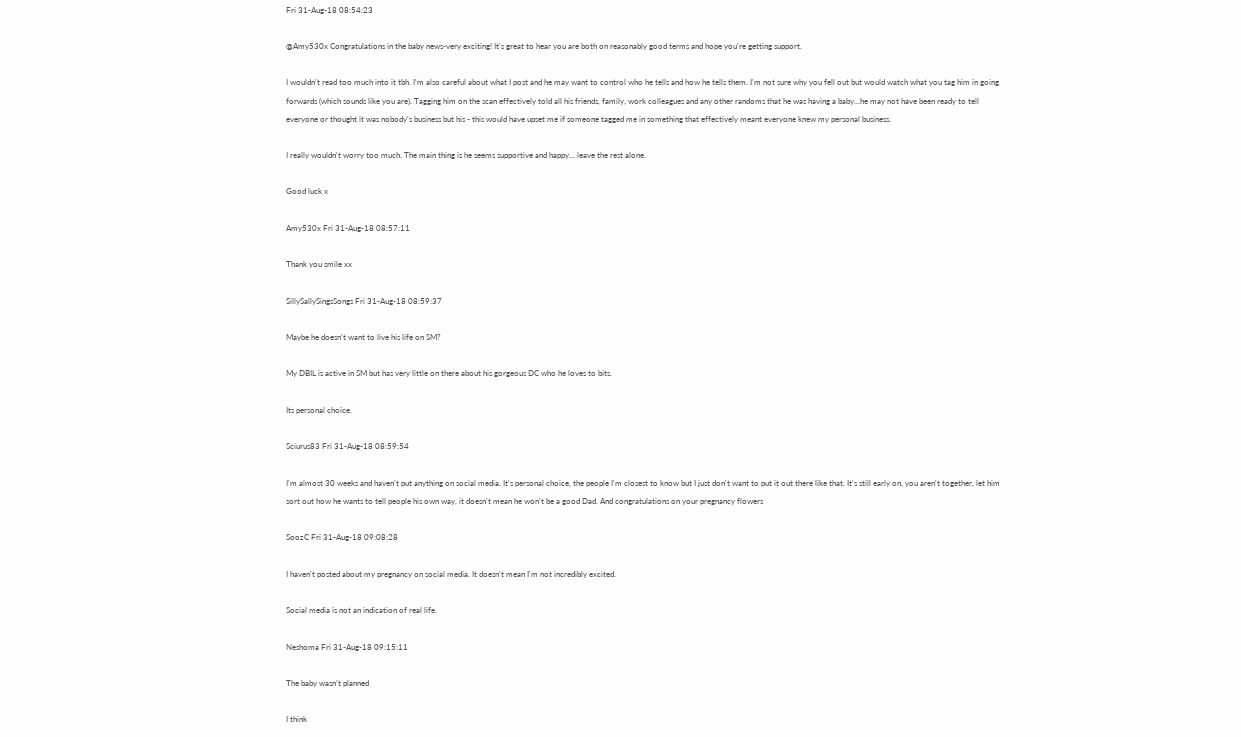Fri 31-Aug-18 08:54:23

@Amy530x Congratulations in the baby news-very exciting! It's great to hear you are both on reasonably good terms and hope you're getting support.

I wouldn't read too much into it tbh. I'm also careful about what I post and he may want to control who he tells and how he tells them. I'm not sure why you fell out but would watch what you tag him in going forwards (which sounds like you are). Tagging him on the scan effectively told all his friends, family, work colleagues and any other randoms that he was having a baby...he may not have been ready to tell everyone or thought it was nobody's business but his - this would have upset me if someone tagged me in something that effectively meant everyone knew my personal business.

I really wouldn't worry too much. The main thing is he seems supportive and happy... leave the rest alone.

Good luck x

Amy530x Fri 31-Aug-18 08:57:11

Thank you smile xx

SillySallySingsSongs Fri 31-Aug-18 08:59:37

Maybe he doesn't want to live his life on SM?

My DBIL is active in SM but has very little on there about his gorgeous DC who he loves to bits.

Its personal choice.

Sciurus83 Fri 31-Aug-18 08:59:54

I'm almost 30 weeks and haven't put anything on social media. It's personal choice, the people I'm closest to know but I just don't want to put it out there like that. It's still early on, you aren't together, let him sort out how he wants to tell people his own way, it doesn't mean he won't be a good Dad. And congratulations on your pregnancy flowers

SoozC Fri 31-Aug-18 09:08:28

I haven't posted about my pregnancy on social media. It doesn't mean I'm not incredibly excited.

Social media is not an indication of real life.

Neshoma Fri 31-Aug-18 09:15:11

The baby wasn’t planned

I think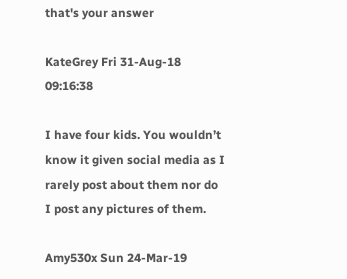that's your answer

KateGrey Fri 31-Aug-18 09:16:38

I have four kids. You wouldn’t know it given social media as I rarely post about them nor do I post any pictures of them.

Amy530x Sun 24-Mar-19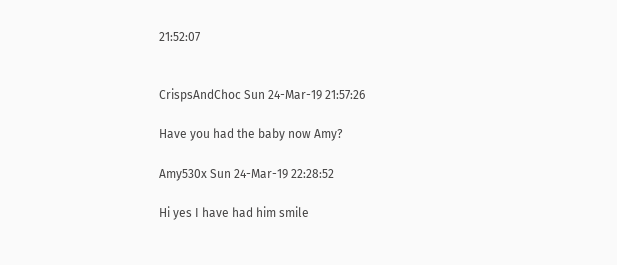21:52:07


CrispsAndChoc Sun 24-Mar-19 21:57:26

Have you had the baby now Amy?

Amy530x Sun 24-Mar-19 22:28:52

Hi yes I have had him smile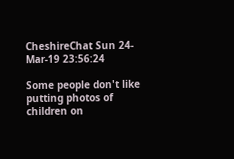CheshireChat Sun 24-Mar-19 23:56:24

Some people don't like putting photos of children on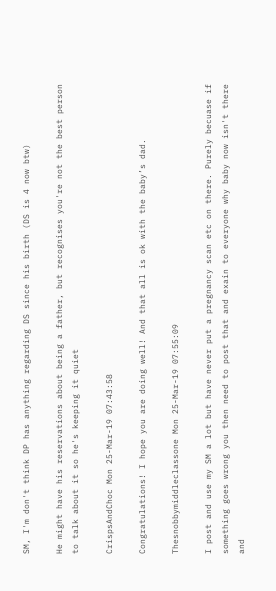SM, I'm don't think DP has anything regarding DS since his birth (DS is 4 now btw)

He might have his reservations about being a father, but recognises you're not the best person to talk about it so he's keeping it quiet

CrispsAndChoc Mon 25-Mar-19 07:43:58

Congratulations! I hope you are doing well! And that all is ok with the baby’s dad.

Thesnobbymiddleclassone Mon 25-Mar-19 07:55:09

I post and use my SM a lot but have never put a pregnancy scan etc on there. Purely becuase if something goes wrong you then need to post that and exain to everyone why baby now isn't there and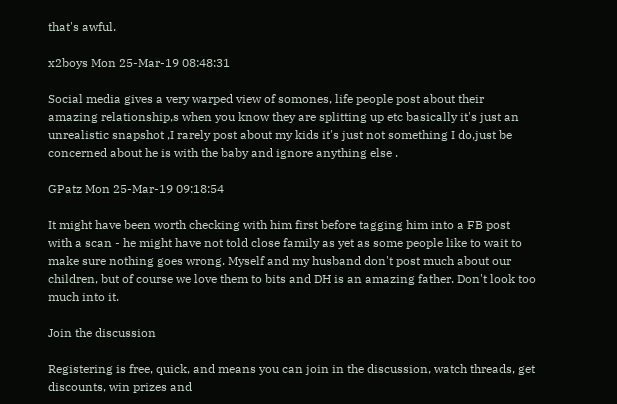that's awful.

x2boys Mon 25-Mar-19 08:48:31

Social media gives a very warped view of somones, life people post about their amazing relationship,s when you know they are splitting up etc basically it's just an unrealistic snapshot ,I rarely post about my kids it's just not something I do,just be concerned about he is with the baby and ignore anything else .

GPatz Mon 25-Mar-19 09:18:54

It might have been worth checking with him first before tagging him into a FB post with a scan - he might have not told close family as yet as some people like to wait to make sure nothing goes wrong. Myself and my husband don't post much about our children, but of course we love them to bits and DH is an amazing father. Don't look too much into it.

Join the discussion

Registering is free, quick, and means you can join in the discussion, watch threads, get discounts, win prizes and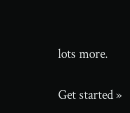lots more.

Get started »